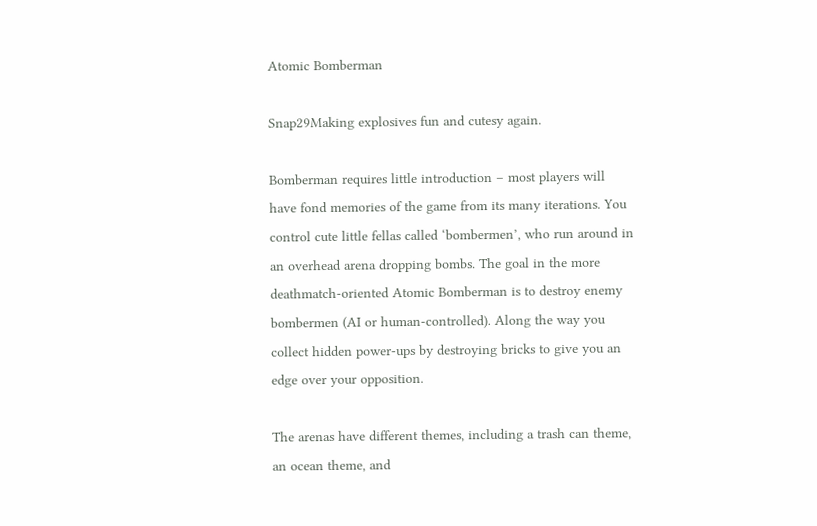Atomic Bomberman

Snap29Making explosives fun and cutesy again.

Bomberman requires little introduction – most players will have fond memories of the game from its many iterations. You control cute little fellas called ‘bombermen’, who run around in an overhead arena dropping bombs. The goal in the more deathmatch-oriented Atomic Bomberman is to destroy enemy bombermen (AI or human-controlled). Along the way you collect hidden power-ups by destroying bricks to give you an edge over your opposition.

The arenas have different themes, including a trash can theme, an ocean theme, and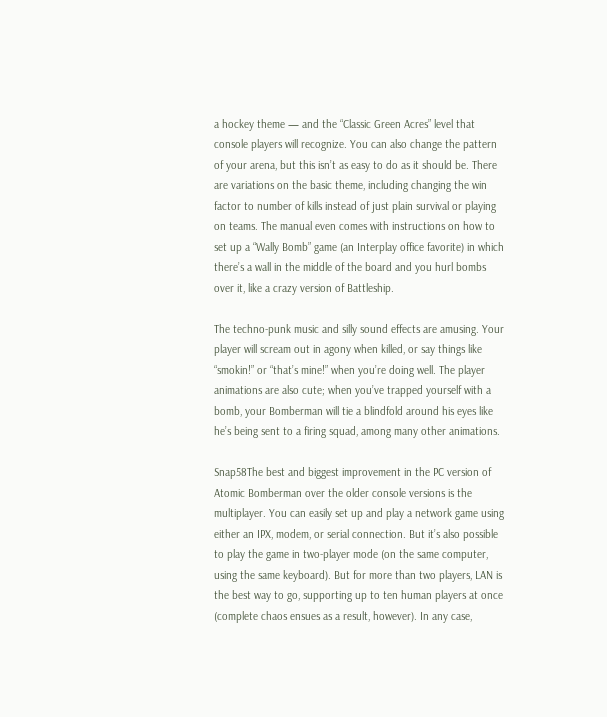a hockey theme — and the “Classic Green Acres” level that console players will recognize. You can also change the pattern of your arena, but this isn’t as easy to do as it should be. There are variations on the basic theme, including changing the win factor to number of kills instead of just plain survival or playing on teams. The manual even comes with instructions on how to set up a “Wally Bomb” game (an Interplay office favorite) in which there’s a wall in the middle of the board and you hurl bombs over it, like a crazy version of Battleship.

The techno-punk music and silly sound effects are amusing. Your player will scream out in agony when killed, or say things like “smokin!” or “that’s mine!” when you’re doing well. The player animations are also cute; when you’ve trapped yourself with a bomb, your Bomberman will tie a blindfold around his eyes like he’s being sent to a firing squad, among many other animations.

Snap58The best and biggest improvement in the PC version of Atomic Bomberman over the older console versions is the multiplayer. You can easily set up and play a network game using either an IPX, modem, or serial connection. But it’s also possible to play the game in two-player mode (on the same computer, using the same keyboard). But for more than two players, LAN is the best way to go, supporting up to ten human players at once (complete chaos ensues as a result, however). In any case,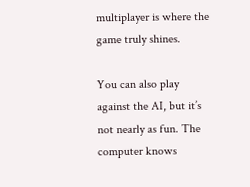multiplayer is where the game truly shines.

You can also play against the AI, but it’s not nearly as fun. The computer knows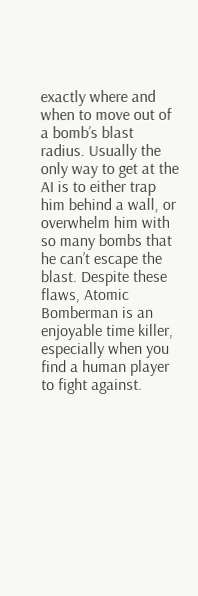exactly where and when to move out of a bomb’s blast radius. Usually the only way to get at the AI is to either trap him behind a wall, or overwhelm him with so many bombs that he can’t escape the blast. Despite these flaws, Atomic Bomberman is an enjoyable time killer, especially when you find a human player to fight against.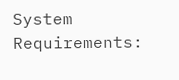System Requirements: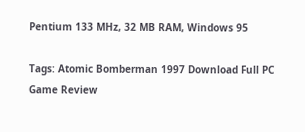Pentium 133 MHz, 32 MB RAM, Windows 95

Tags: Atomic Bomberman 1997 Download Full PC Game Review